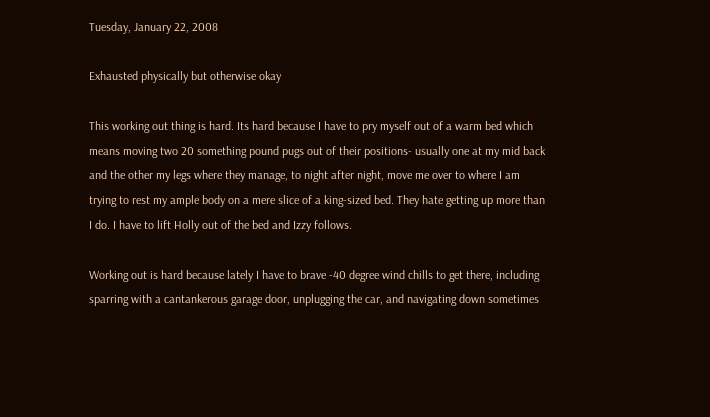Tuesday, January 22, 2008

Exhausted physically but otherwise okay

This working out thing is hard. Its hard because I have to pry myself out of a warm bed which means moving two 20 something pound pugs out of their positions- usually one at my mid back and the other my legs where they manage, to night after night, move me over to where I am trying to rest my ample body on a mere slice of a king-sized bed. They hate getting up more than I do. I have to lift Holly out of the bed and Izzy follows.

Working out is hard because lately I have to brave -40 degree wind chills to get there, including sparring with a cantankerous garage door, unplugging the car, and navigating down sometimes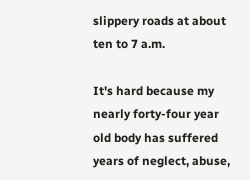slippery roads at about ten to 7 a.m.

It's hard because my nearly forty-four year old body has suffered years of neglect, abuse,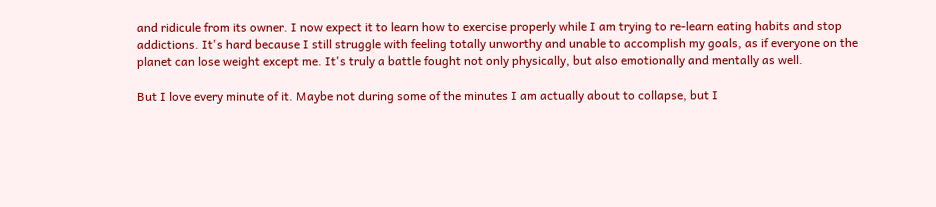and ridicule from its owner. I now expect it to learn how to exercise properly while I am trying to re-learn eating habits and stop addictions. It's hard because I still struggle with feeling totally unworthy and unable to accomplish my goals, as if everyone on the planet can lose weight except me. It's truly a battle fought not only physically, but also emotionally and mentally as well.

But I love every minute of it. Maybe not during some of the minutes I am actually about to collapse, but I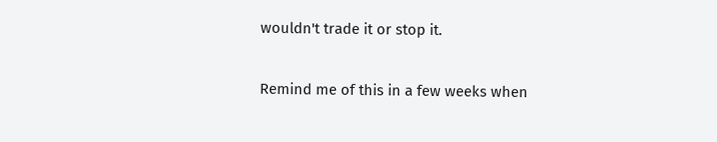wouldn't trade it or stop it.

Remind me of this in a few weeks when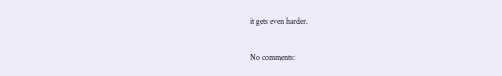it gets even harder.

No comments: